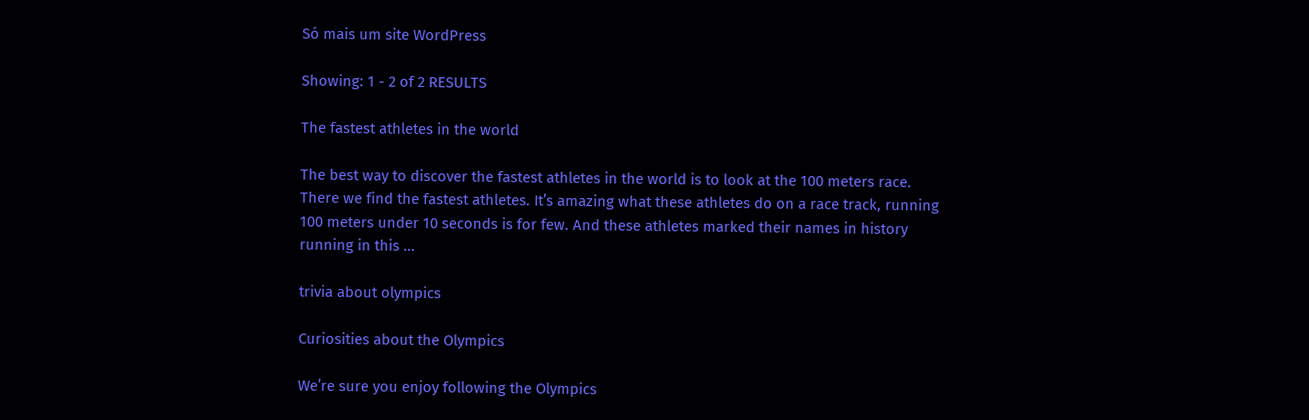Só mais um site WordPress

Showing: 1 - 2 of 2 RESULTS

The fastest athletes in the world

The best way to discover the fastest athletes in the world is to look at the 100 meters race. There we find the fastest athletes. It’s amazing what these athletes do on a race track, running 100 meters under 10 seconds is for few. And these athletes marked their names in history running in this …

trivia about olympics

Curiosities about the Olympics

We’re sure you enjoy following the Olympics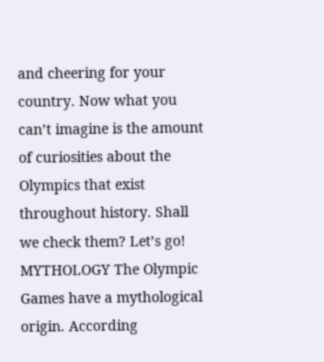and cheering for your country. Now what you can’t imagine is the amount of curiosities about the Olympics that exist throughout history. Shall we check them? Let’s go! MYTHOLOGY The Olympic Games have a mythological origin. According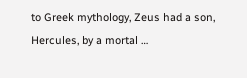to Greek mythology, Zeus had a son, Hercules, by a mortal …